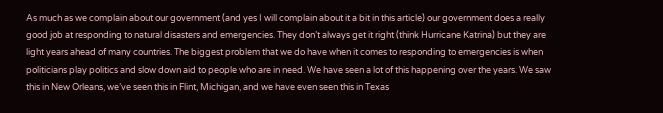As much as we complain about our government (and yes I will complain about it a bit in this article) our government does a really good job at responding to natural disasters and emergencies. They don’t always get it right (think Hurricane Katrina) but they are light years ahead of many countries. The biggest problem that we do have when it comes to responding to emergencies is when politicians play politics and slow down aid to people who are in need. We have seen a lot of this happening over the years. We saw this in New Orleans, we’ve seen this in Flint, Michigan, and we have even seen this in Texas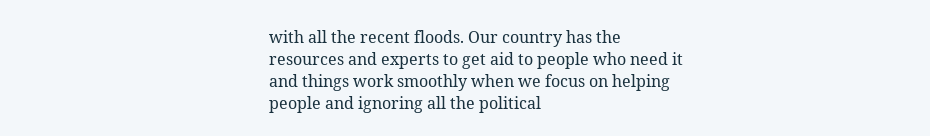with all the recent floods. Our country has the resources and experts to get aid to people who need it and things work smoothly when we focus on helping people and ignoring all the political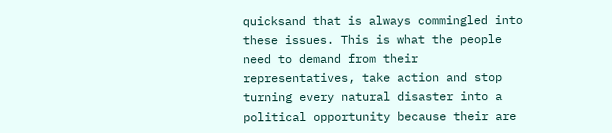quicksand that is always commingled into these issues. This is what the people need to demand from their representatives, take action and stop turning every natural disaster into a political opportunity because their are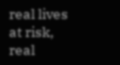real lives at risk, real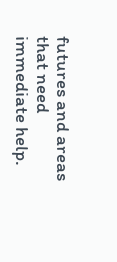futures and areas that need immediate help.